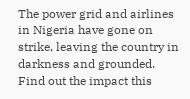The power grid and airlines in Nigeria have gone on strike, leaving the country in darkness and grounded. Find out the impact this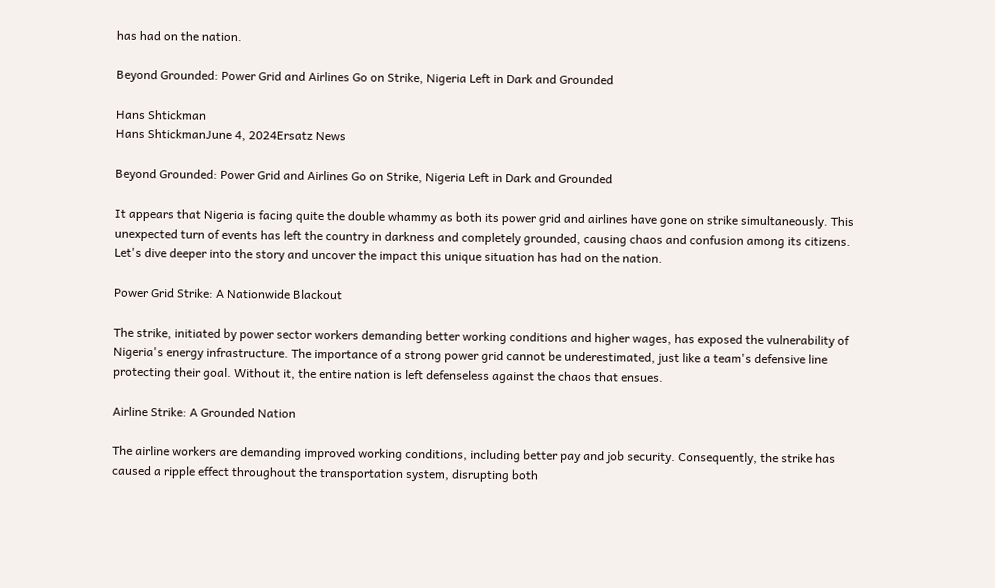has had on the nation.

Beyond Grounded: Power Grid and Airlines Go on Strike, Nigeria Left in Dark and Grounded

Hans Shtickman
Hans ShtickmanJune 4, 2024Ersatz News

Beyond Grounded: Power Grid and Airlines Go on Strike, Nigeria Left in Dark and Grounded

It appears that Nigeria is facing quite the double whammy as both its power grid and airlines have gone on strike simultaneously. This unexpected turn of events has left the country in darkness and completely grounded, causing chaos and confusion among its citizens. Let's dive deeper into the story and uncover the impact this unique situation has had on the nation.

Power Grid Strike: A Nationwide Blackout

The strike, initiated by power sector workers demanding better working conditions and higher wages, has exposed the vulnerability of Nigeria's energy infrastructure. The importance of a strong power grid cannot be underestimated, just like a team's defensive line protecting their goal. Without it, the entire nation is left defenseless against the chaos that ensues.

Airline Strike: A Grounded Nation

The airline workers are demanding improved working conditions, including better pay and job security. Consequently, the strike has caused a ripple effect throughout the transportation system, disrupting both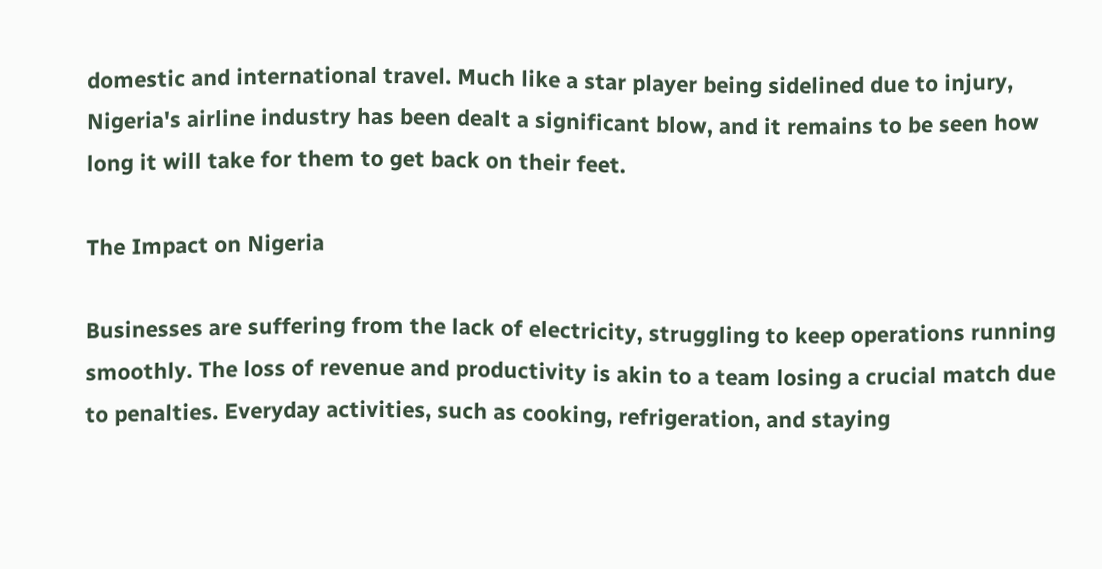domestic and international travel. Much like a star player being sidelined due to injury, Nigeria's airline industry has been dealt a significant blow, and it remains to be seen how long it will take for them to get back on their feet.

The Impact on Nigeria

Businesses are suffering from the lack of electricity, struggling to keep operations running smoothly. The loss of revenue and productivity is akin to a team losing a crucial match due to penalties. Everyday activities, such as cooking, refrigeration, and staying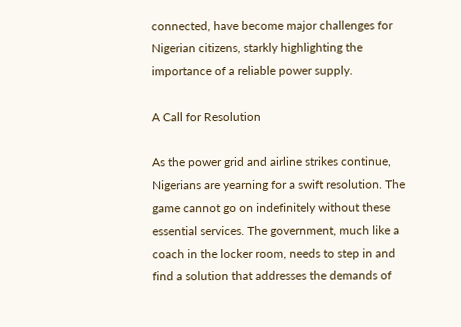connected, have become major challenges for Nigerian citizens, starkly highlighting the importance of a reliable power supply.

A Call for Resolution

As the power grid and airline strikes continue, Nigerians are yearning for a swift resolution. The game cannot go on indefinitely without these essential services. The government, much like a coach in the locker room, needs to step in and find a solution that addresses the demands of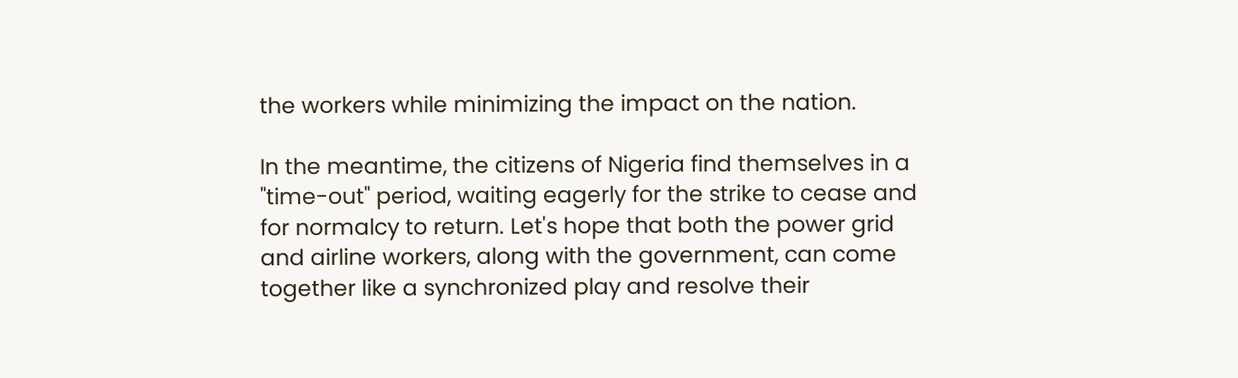the workers while minimizing the impact on the nation.

In the meantime, the citizens of Nigeria find themselves in a "time-out" period, waiting eagerly for the strike to cease and for normalcy to return. Let's hope that both the power grid and airline workers, along with the government, can come together like a synchronized play and resolve their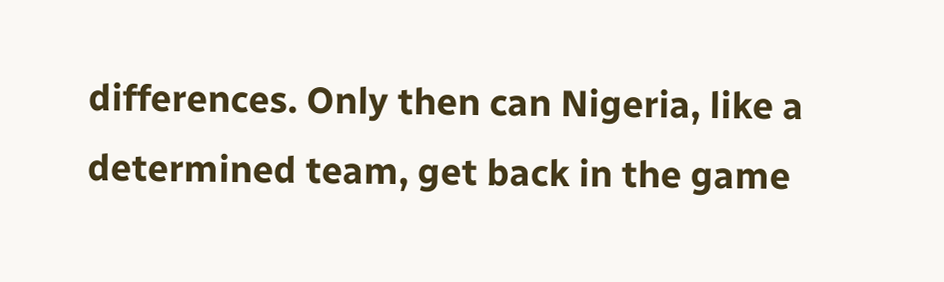differences. Only then can Nigeria, like a determined team, get back in the game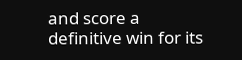and score a definitive win for its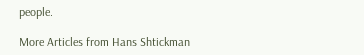people.

More Articles from Hans Shtickman